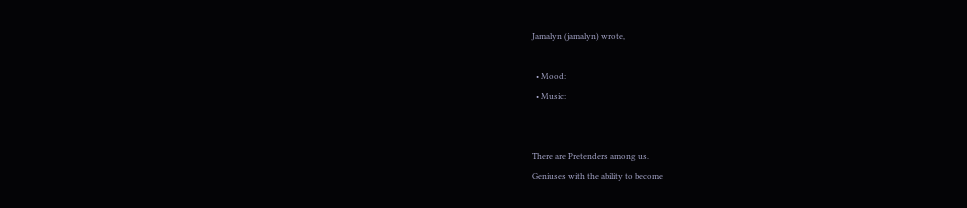Jamalyn (jamalyn) wrote,

  • Mood:
  • Music:


There are Pretenders among us.
Geniuses with the ability to become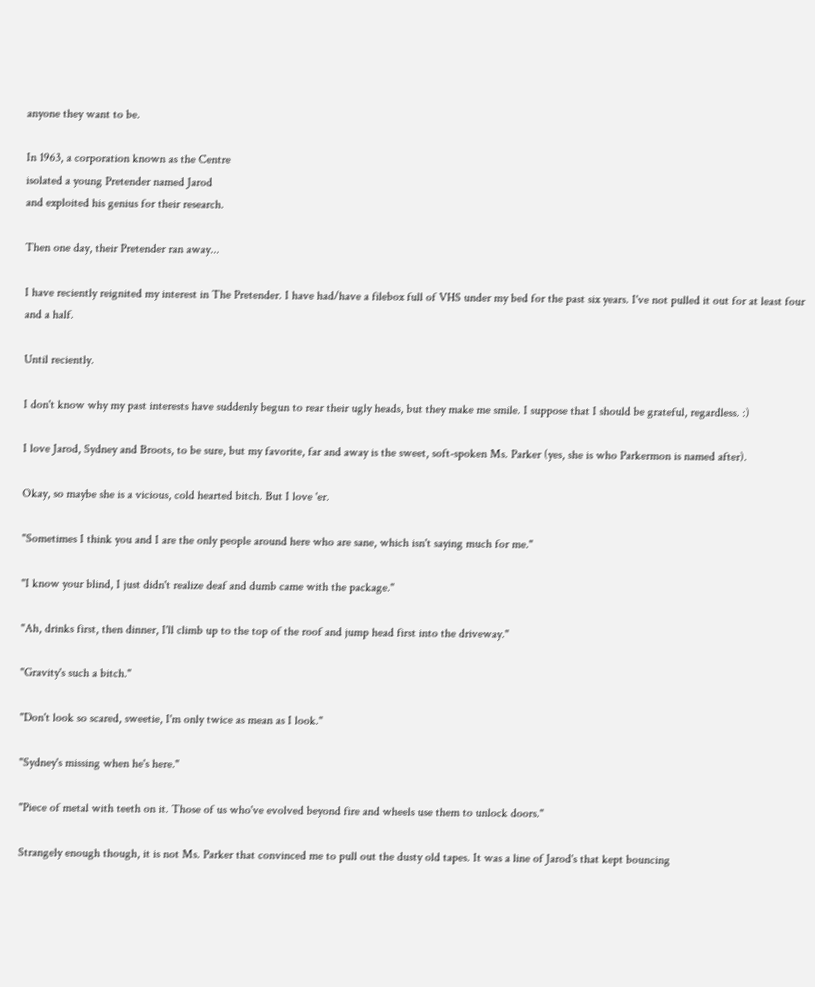anyone they want to be.

In 1963, a corporation known as the Centre
isolated a young Pretender named Jarod
and exploited his genius for their research.

Then one day, their Pretender ran away...

I have reciently reignited my interest in The Pretender. I have had/have a filebox full of VHS under my bed for the past six years. I've not pulled it out for at least four and a half.

Until reciently.

I don't know why my past interests have suddenly begun to rear their ugly heads, but they make me smile. I suppose that I should be grateful, regardless. :)

I love Jarod, Sydney and Broots, to be sure, but my favorite, far and away is the sweet, soft-spoken Ms. Parker (yes, she is who Parkermon is named after).

Okay, so maybe she is a vicious, cold hearted bitch. But I love 'er.

"Sometimes I think you and I are the only people around here who are sane, which isn't saying much for me."

"I know your blind, I just didn't realize deaf and dumb came with the package."

"Ah, drinks first, then dinner, I'll climb up to the top of the roof and jump head first into the driveway."

"Gravity's such a bitch."

"Don't look so scared, sweetie, I'm only twice as mean as I look."

"Sydney's missing when he's here."

"Piece of metal with teeth on it. Those of us who've evolved beyond fire and wheels use them to unlock doors."

Strangely enough though, it is not Ms. Parker that convinced me to pull out the dusty old tapes. It was a line of Jarod's that kept bouncing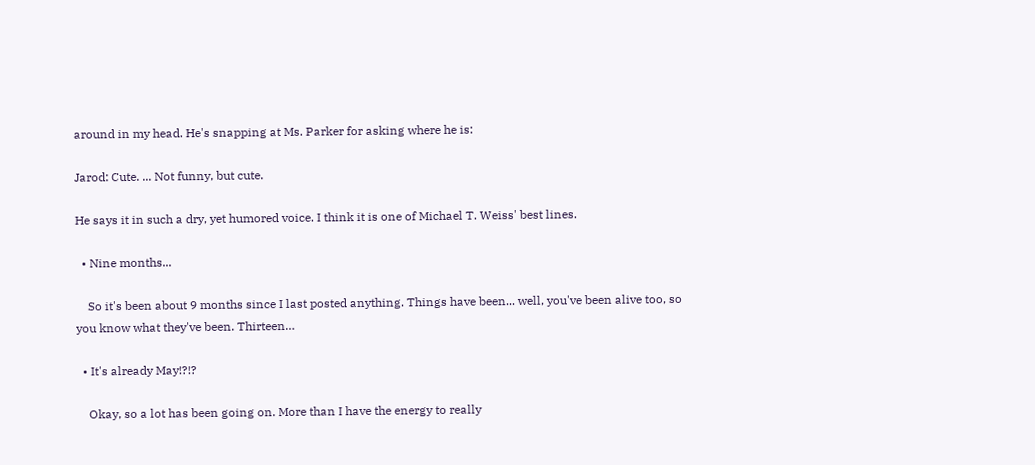around in my head. He's snapping at Ms. Parker for asking where he is:

Jarod: Cute. ... Not funny, but cute.

He says it in such a dry, yet humored voice. I think it is one of Michael T. Weiss' best lines.

  • Nine months...

    So it's been about 9 months since I last posted anything. Things have been... well, you've been alive too, so you know what they've been. Thirteen…

  • It's already May!?!?

    Okay, so a lot has been going on. More than I have the energy to really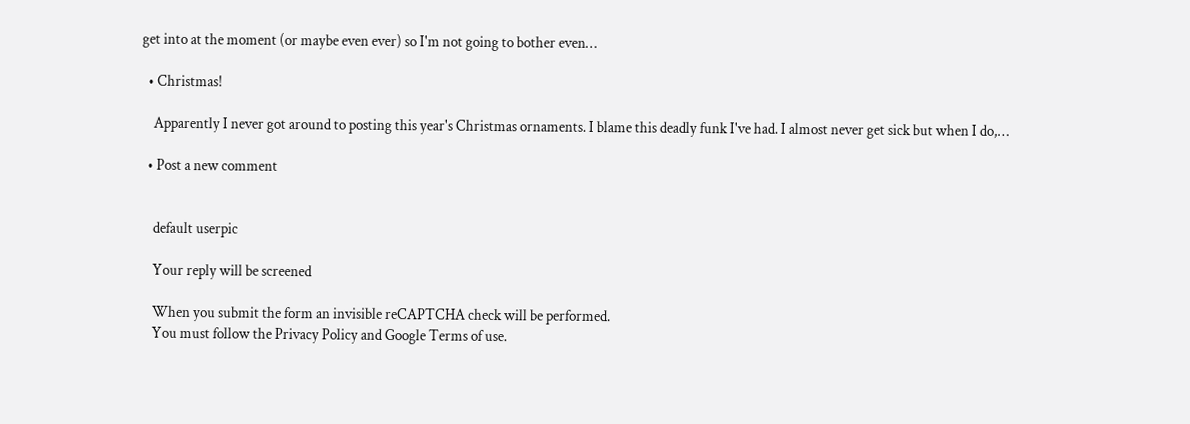get into at the moment (or maybe even ever) so I'm not going to bother even…

  • Christmas!

    Apparently I never got around to posting this year's Christmas ornaments. I blame this deadly funk I've had. I almost never get sick but when I do,…

  • Post a new comment


    default userpic

    Your reply will be screened

    When you submit the form an invisible reCAPTCHA check will be performed.
    You must follow the Privacy Policy and Google Terms of use.